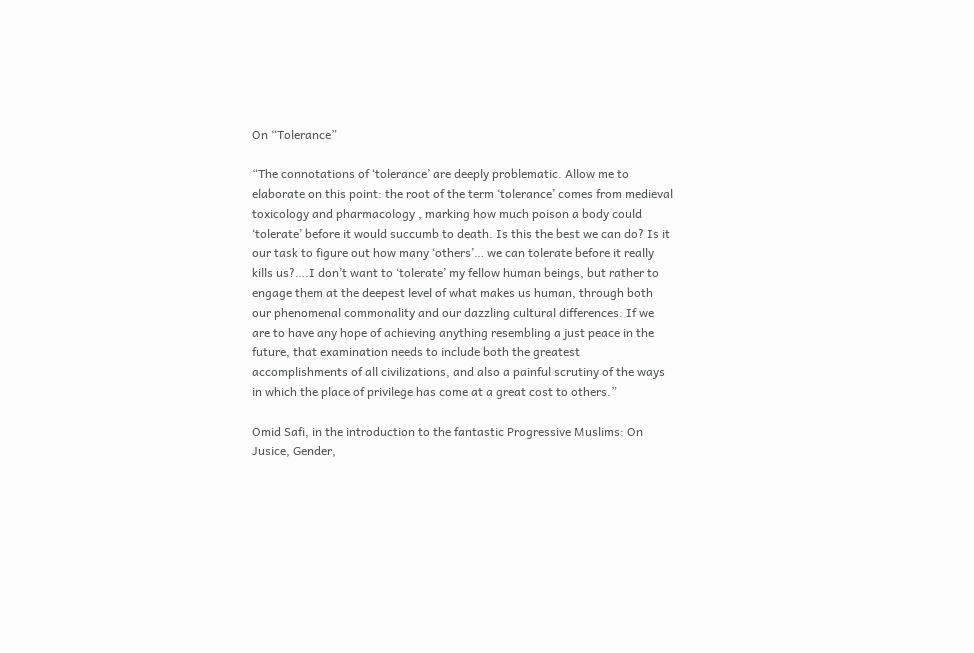On “Tolerance”

“The connotations of ‘tolerance’ are deeply problematic. Allow me to elaborate on this point: the root of the term ‘tolerance’ comes from medieval toxicology and pharmacology , marking how much poison a body could ‘tolerate’ before it would succumb to death. Is this the best we can do? Is it our task to figure out how many ‘others’… we can tolerate before it really kills us?….I don’t want to ‘tolerate’ my fellow human beings, but rather to engage them at the deepest level of what makes us human, through both our phenomenal commonality and our dazzling cultural differences. If we are to have any hope of achieving anything resembling a just peace in the future, that examination needs to include both the greatest accomplishments of all civilizations, and also a painful scrutiny of the ways in which the place of privilege has come at a great cost to others.”

Omid Safi, in the introduction to the fantastic Progressive Muslims: On Jusice, Gender,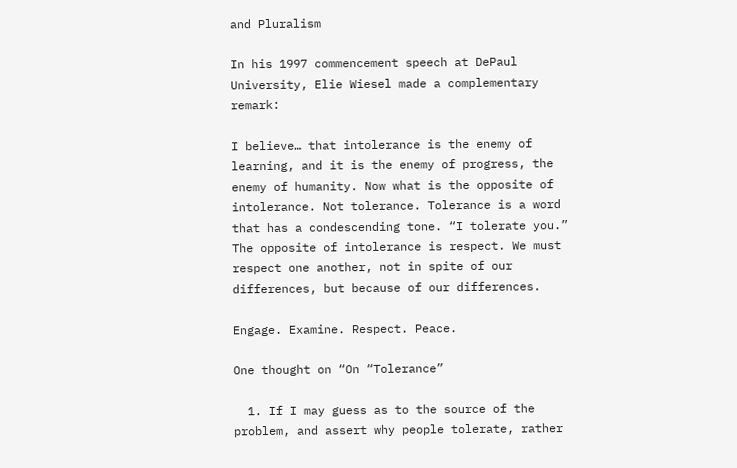and Pluralism

In his 1997 commencement speech at DePaul University, Elie Wiesel made a complementary remark:

I believe… that intolerance is the enemy of learning, and it is the enemy of progress, the enemy of humanity. Now what is the opposite of intolerance. Not tolerance. Tolerance is a word that has a condescending tone. “I tolerate you.” The opposite of intolerance is respect. We must respect one another, not in spite of our differences, but because of our differences.

Engage. Examine. Respect. Peace.

One thought on “On “Tolerance”

  1. If I may guess as to the source of the problem, and assert why people tolerate, rather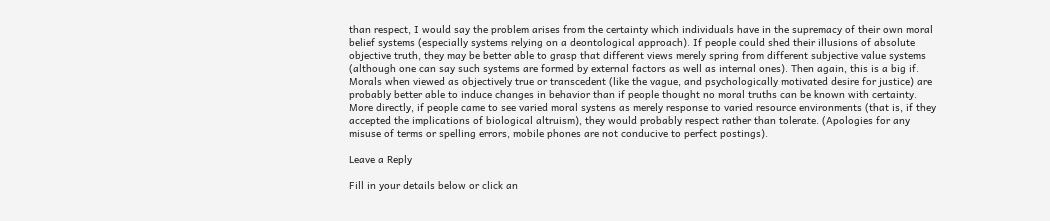than respect, I would say the problem arises from the certainty which individuals have in the supremacy of their own moral belief systems (especially systems relying on a deontological approach). If people could shed their illusions of absolute objective truth, they may be better able to grasp that different views merely spring from different subjective value systems (although one can say such systems are formed by external factors as well as internal ones). Then again, this is a big if. Morals when viewed as objectively true or transcedent (like the vague, and psychologically motivated desire for justice) are probably better able to induce changes in behavior than if people thought no moral truths can be known with certainty. More directly, if people came to see varied moral systens as merely response to varied resource environments (that is, if they accepted the implications of biological altruism), they would probably respect rather than tolerate. (Apologies for any misuse of terms or spelling errors, mobile phones are not conducive to perfect postings).

Leave a Reply

Fill in your details below or click an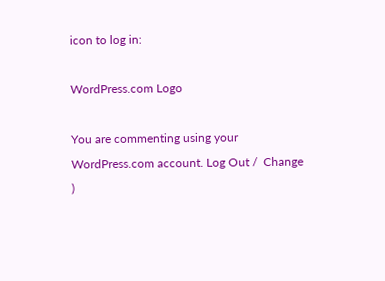icon to log in:

WordPress.com Logo

You are commenting using your WordPress.com account. Log Out /  Change )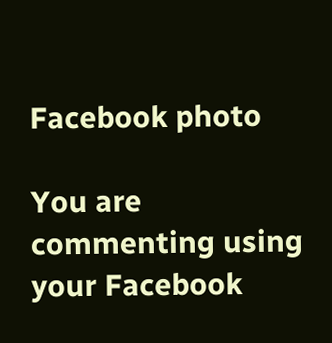Facebook photo

You are commenting using your Facebook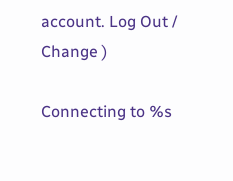account. Log Out /  Change )

Connecting to %s